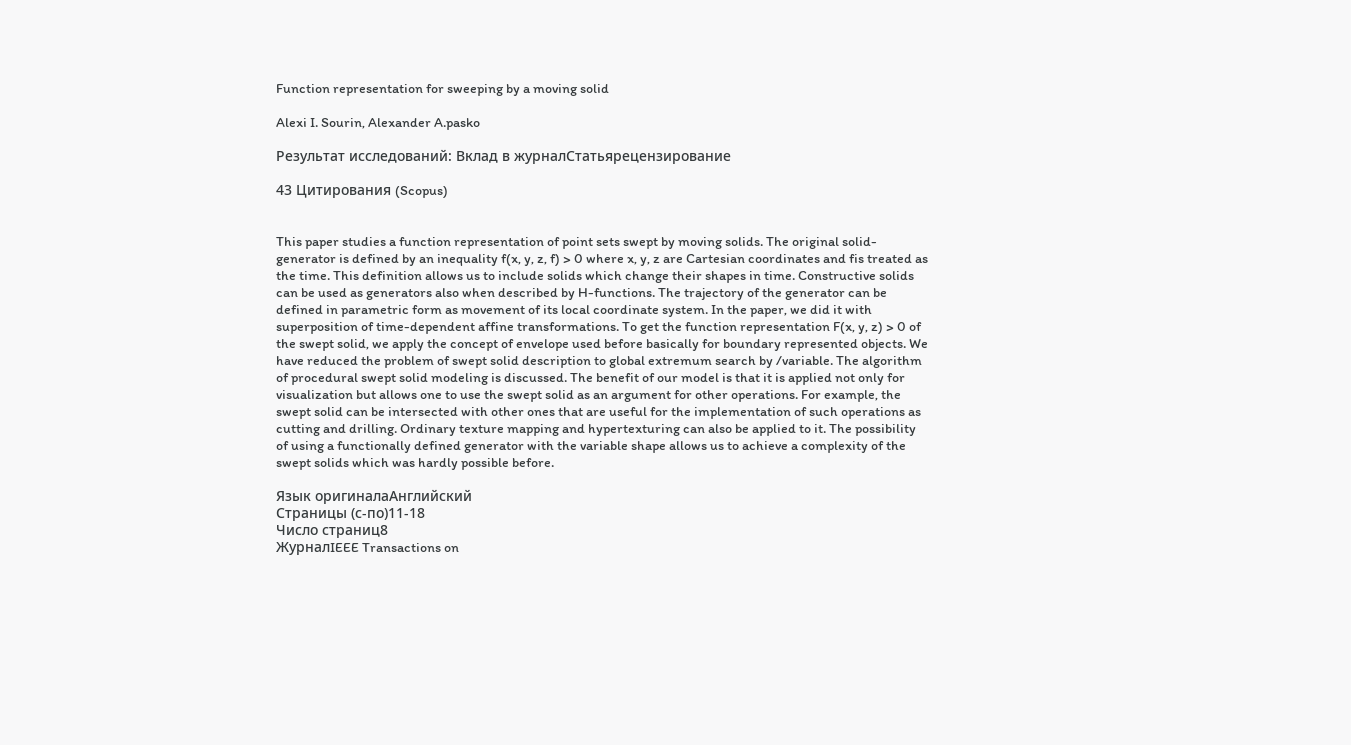Function representation for sweeping by a moving solid

Alexi I. Sourin, Alexander A.pasko

Результат исследований: Вклад в журналСтатьярецензирование

43 Цитирования (Scopus)


This paper studies a function representation of point sets swept by moving solids. The original solid-generator is defined by an inequality f(x, y, z, f) > 0 where x, y, z are Cartesian coordinates and fis treated as the time. This definition allows us to include solids which change their shapes in time. Constructive solids can be used as generators also when described by H-functions. The trajectory of the generator can be defined in parametric form as movement of its local coordinate system. In the paper, we did it with superposition of time-dependent affine transformations. To get the function representation F(x, y, z) > 0 of the swept solid, we apply the concept of envelope used before basically for boundary represented objects. We have reduced the problem of swept solid description to global extremum search by /variable. The algorithm of procedural swept solid modeling is discussed. The benefit of our model is that it is applied not only for visualization but allows one to use the swept solid as an argument for other operations. For example, the swept solid can be intersected with other ones that are useful for the implementation of such operations as cutting and drilling. Ordinary texture mapping and hypertexturing can also be applied to it. The possibility of using a functionally defined generator with the variable shape allows us to achieve a complexity of the swept solids which was hardly possible before.

Язык оригиналаАнглийский
Страницы (с-по)11-18
Число страниц8
ЖурналIEEE Transactions on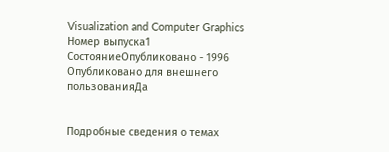Visualization and Computer Graphics
Номер выпуска1
СостояниеОпубликовано - 1996
Опубликовано для внешнего пользованияДа


Подробные сведения о темах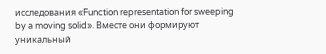исследования «Function representation for sweeping by a moving solid». Вместе они формируют уникальный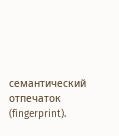семантический отпечаток (fingerprint).